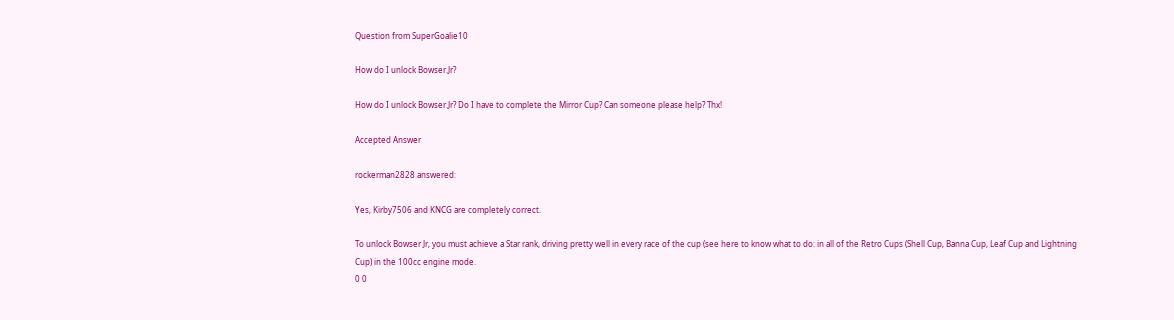Question from SuperGoalie10

How do I unlock Bowser.Jr?

How do I unlock Bowser.Jr? Do I have to complete the Mirror Cup? Can someone please help? Thx!

Accepted Answer

rockerman2828 answered:

Yes, Kirby7506 and KNCG are completely correct.

To unlock Bowser Jr, you must achieve a Star rank, driving pretty well in every race of the cup (see here to know what to do: in all of the Retro Cups (Shell Cup, Banna Cup, Leaf Cup and Lightning Cup) in the 100cc engine mode.
0 0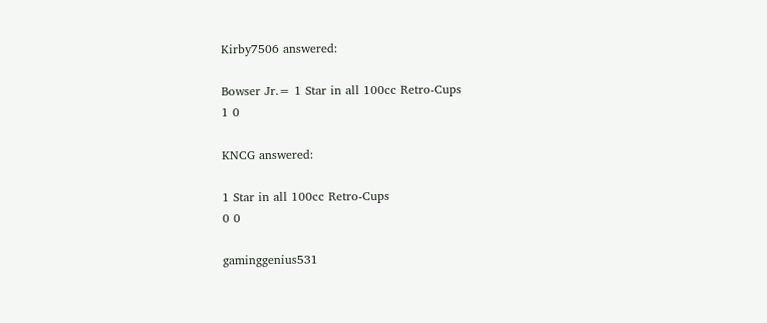Kirby7506 answered:

Bowser Jr.= 1 Star in all 100cc Retro-Cups
1 0

KNCG answered:

1 Star in all 100cc Retro-Cups
0 0

gaminggenius531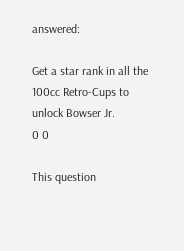answered:

Get a star rank in all the 100cc Retro-Cups to unlock Bowser Jr.
0 0

This question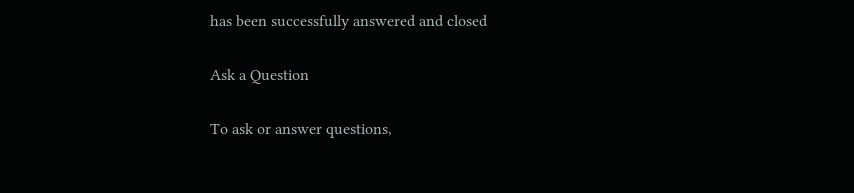has been successfully answered and closed

Ask a Question

To ask or answer questions,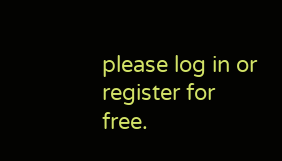please log in or register for free.